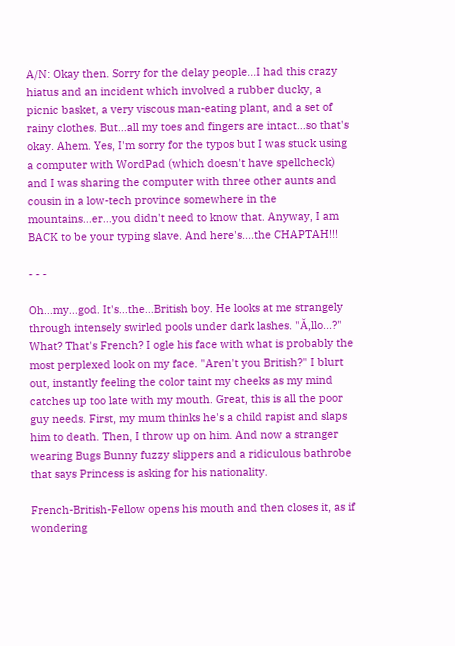A/N: Okay then. Sorry for the delay people...I had this crazy hiatus and an incident which involved a rubber ducky, a picnic basket, a very viscous man-eating plant, and a set of rainy clothes. But...all my toes and fingers are intact...so that's okay. Ahem. Yes, I'm sorry for the typos but I was stuck using a computer with WordPad (which doesn't have spellcheck) and I was sharing the computer with three other aunts and cousin in a low-tech province somewhere in the mountains...er...you didn't need to know that. Anyway, I am BACK to be your typing slave. And here's....the CHAPTAH!!!

- - -

Oh...my...god. It's...the...British boy. He looks at me strangely through intensely swirled pools under dark lashes. "Ă‚llo...?" What? That's French? I ogle his face with what is probably the most perplexed look on my face. "Aren't you British?" I blurt out, instantly feeling the color taint my cheeks as my mind catches up too late with my mouth. Great, this is all the poor guy needs. First, my mum thinks he's a child rapist and slaps him to death. Then, I throw up on him. And now a stranger wearing Bugs Bunny fuzzy slippers and a ridiculous bathrobe that says Princess is asking for his nationality.

French-British-Fellow opens his mouth and then closes it, as if wondering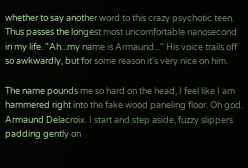whether to say another word to this crazy psychotic teen. Thus passes the longest most uncomfortable nanosecond in my life. "Ah...my name is Armaund..." His voice trails off so awkwardly, but for some reason it's very nice on him.

The name pounds me so hard on the head, I feel like I am hammered right into the fake wood paneling floor. Oh god. Armaund Delacroix. I start and step aside, fuzzy slippers padding gently on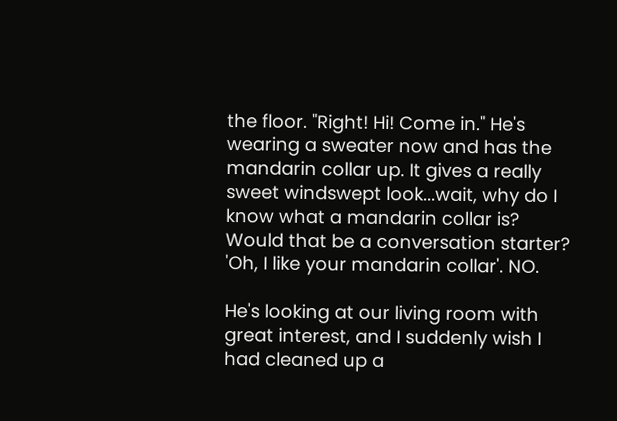the floor. "Right! Hi! Come in." He's wearing a sweater now and has the mandarin collar up. It gives a really sweet windswept look...wait, why do I know what a mandarin collar is? Would that be a conversation starter? 'Oh, I like your mandarin collar'. NO.

He's looking at our living room with great interest, and I suddenly wish I had cleaned up a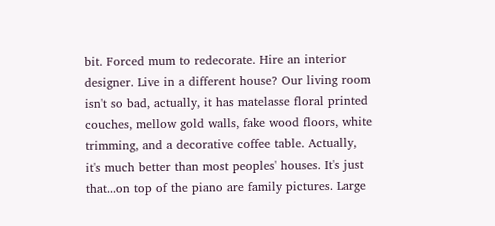bit. Forced mum to redecorate. Hire an interior designer. Live in a different house? Our living room isn't so bad, actually, it has matelasse floral printed couches, mellow gold walls, fake wood floors, white trimming, and a decorative coffee table. Actually, it's much better than most peoples' houses. It's just that...on top of the piano are family pictures. Large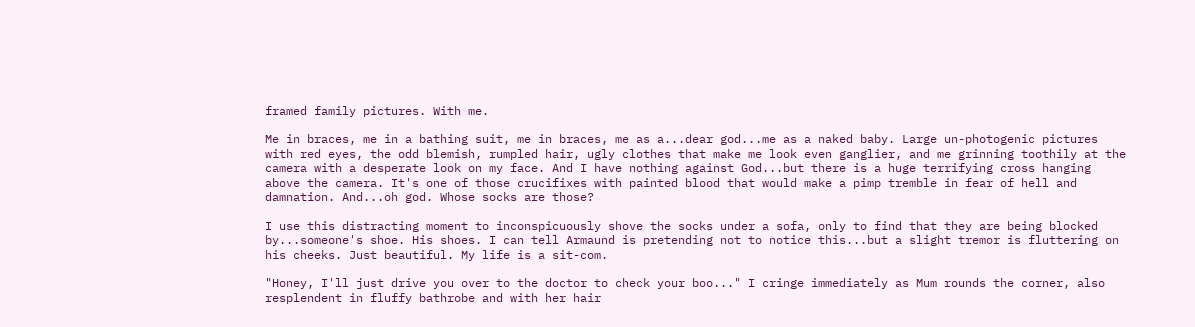framed family pictures. With me.

Me in braces, me in a bathing suit, me in braces, me as a...dear god...me as a naked baby. Large un-photogenic pictures with red eyes, the odd blemish, rumpled hair, ugly clothes that make me look even ganglier, and me grinning toothily at the camera with a desperate look on my face. And I have nothing against God...but there is a huge terrifying cross hanging above the camera. It's one of those crucifixes with painted blood that would make a pimp tremble in fear of hell and damnation. And...oh god. Whose socks are those?

I use this distracting moment to inconspicuously shove the socks under a sofa, only to find that they are being blocked by...someone's shoe. His shoes. I can tell Armaund is pretending not to notice this...but a slight tremor is fluttering on his cheeks. Just beautiful. My life is a sit-com.

"Honey, I'll just drive you over to the doctor to check your boo..." I cringe immediately as Mum rounds the corner, also resplendent in fluffy bathrobe and with her hair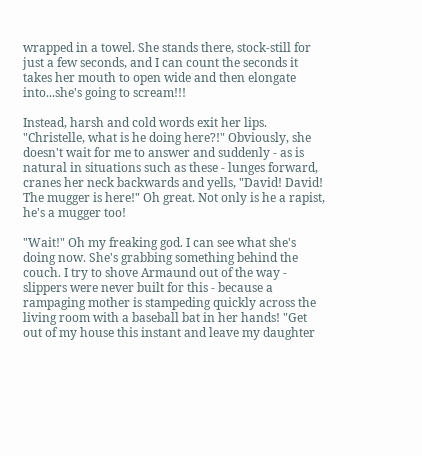wrapped in a towel. She stands there, stock-still for just a few seconds, and I can count the seconds it takes her mouth to open wide and then elongate into...she's going to scream!!!

Instead, harsh and cold words exit her lips. "Christelle, what is he doing here?!" Obviously, she doesn't wait for me to answer and suddenly - as is natural in situations such as these - lunges forward, cranes her neck backwards and yells, "David! David! The mugger is here!" Oh great. Not only is he a rapist, he's a mugger too!

"Wait!" Oh my freaking god. I can see what she's doing now. She's grabbing something behind the couch. I try to shove Armaund out of the way - slippers were never built for this - because a rampaging mother is stampeding quickly across the living room with a baseball bat in her hands! "Get out of my house this instant and leave my daughter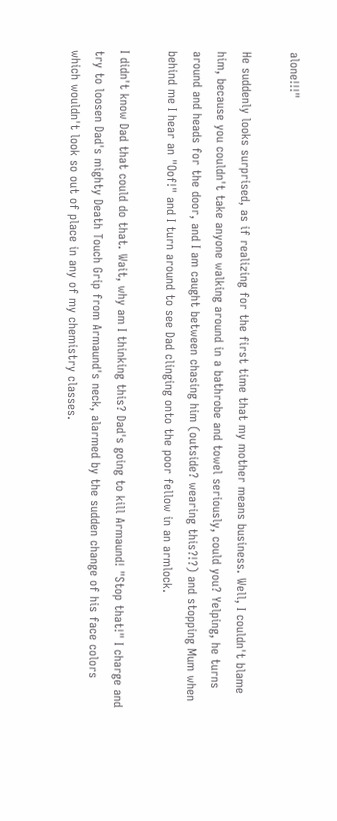alone!!!"

He suddenly looks surprised, as if realizing for the first time that my mother means business. Well, I couldn't blame him, because you couldn't take anyone walking around in a bathrobe and towel seriously, could you? Yelping, he turns around and heads for the door, and I am caught between chasing him (outside? wearing this?!?) and stopping Mum when behind me I hear an "Oof!" and I turn around to see Dad clinging onto the poor fellow in an armlock.

I didn't know Dad that could do that. Wait, why am I thinking this? Dad's going to kill Armaund! "Stop that!" I charge and try to loosen Dad's mighty Death Touch Grip from Armaund's neck, alarmed by the sudden change of his face colors which wouldn't look so out of place in any of my chemistry classes.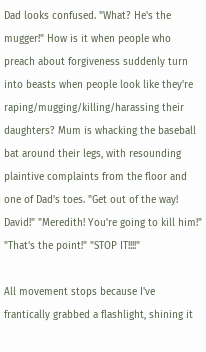Dad looks confused. "What? He's the mugger!" How is it when people who preach about forgiveness suddenly turn into beasts when people look like they're raping/mugging/killing/harassing their daughters? Mum is whacking the baseball bat around their legs, with resounding plaintive complaints from the floor and one of Dad's toes. "Get out of the way! David!" "Meredith! You're going to kill him!" "That's the point!" "STOP IT!!!!"

All movement stops because I've frantically grabbed a flashlight, shining it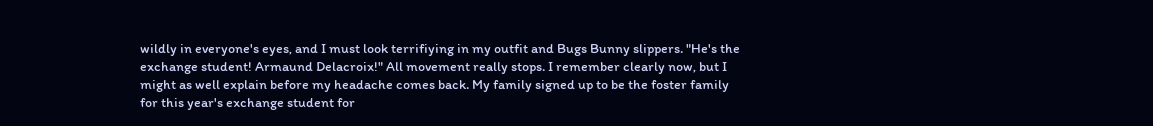wildly in everyone's eyes, and I must look terrifiying in my outfit and Bugs Bunny slippers. "He's the exchange student! Armaund Delacroix!" All movement really stops. I remember clearly now, but I might as well explain before my headache comes back. My family signed up to be the foster family for this year's exchange student for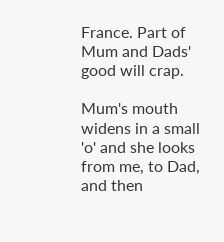France. Part of Mum and Dads' good will crap.

Mum's mouth widens in a small 'o' and she looks from me, to Dad, and then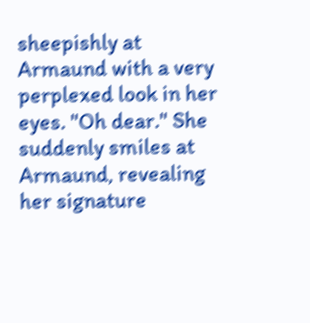sheepishly at Armaund with a very perplexed look in her eyes. "Oh dear." She suddenly smiles at Armaund, revealing her signature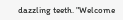dazzling teeth. "Welcome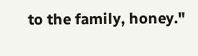to the family, honey."